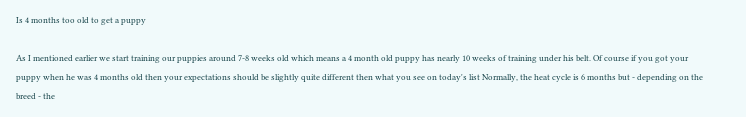Is 4 months too old to get a puppy

As I mentioned earlier we start training our puppies around 7-8 weeks old which means a 4 month old puppy has nearly 10 weeks of training under his belt. Of course if you got your puppy when he was 4 months old then your expectations should be slightly quite different then what you see on today's list Normally, the heat cycle is 6 months but - depending on the breed - the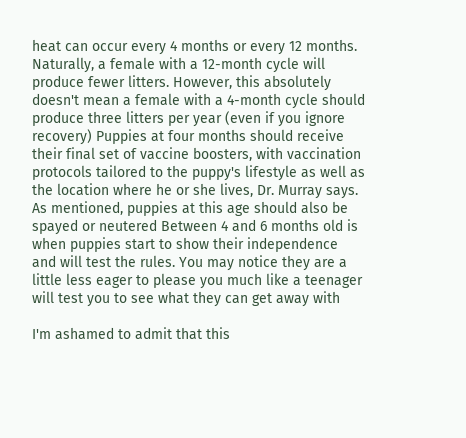heat can occur every 4 months or every 12 months. Naturally, a female with a 12-month cycle will produce fewer litters. However, this absolutely doesn't mean a female with a 4-month cycle should produce three litters per year (even if you ignore recovery) Puppies at four months should receive their final set of vaccine boosters, with vaccination protocols tailored to the puppy's lifestyle as well as the location where he or she lives, Dr. Murray says. As mentioned, puppies at this age should also be spayed or neutered Between 4 and 6 months old is when puppies start to show their independence and will test the rules. You may notice they are a little less eager to please you much like a teenager will test you to see what they can get away with

I'm ashamed to admit that this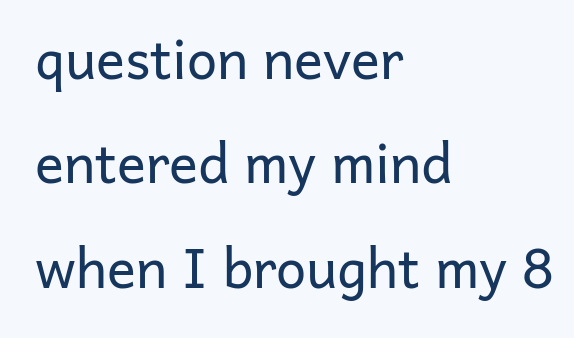question never entered my mind when I brought my 8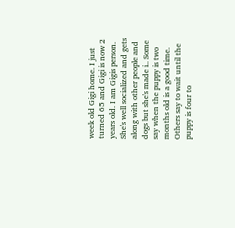week old Gigi home. I just turned 65 and Gigi is now 2 years old. I am Gigis person. She's well socialized and gets along with other people and dogs but she's made i.. Some say when the puppy is two months old is a good time. Others say to wait until the puppy is four to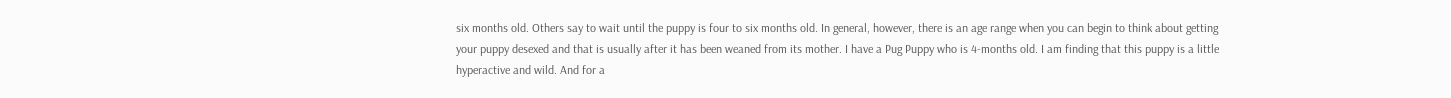six months old. Others say to wait until the puppy is four to six months old. In general, however, there is an age range when you can begin to think about getting your puppy desexed and that is usually after it has been weaned from its mother. I have a Pug Puppy who is 4-months old. I am finding that this puppy is a little hyperactive and wild. And for a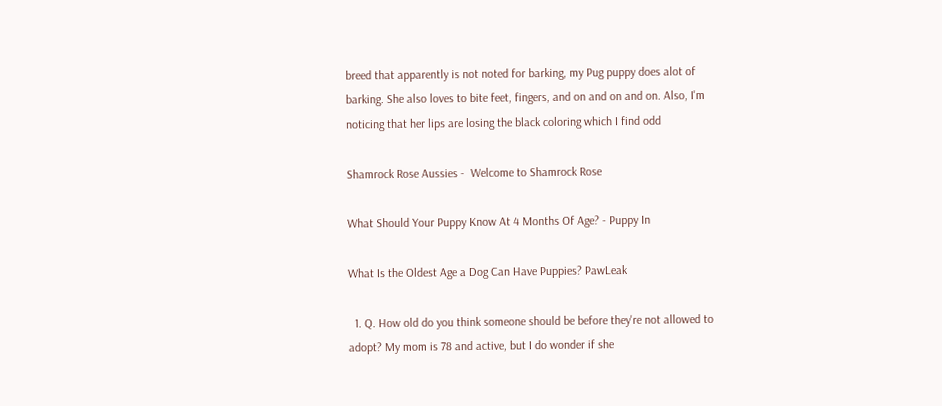breed that apparently is not noted for barking, my Pug puppy does alot of barking. She also loves to bite feet, fingers, and on and on and on. Also, I'm noticing that her lips are losing the black coloring which I find odd

Shamrock Rose Aussies -  Welcome to Shamrock Rose

What Should Your Puppy Know At 4 Months Of Age? - Puppy In

What Is the Oldest Age a Dog Can Have Puppies? PawLeak

  1. Q. How old do you think someone should be before they're not allowed to adopt? My mom is 78 and active, but I do wonder if she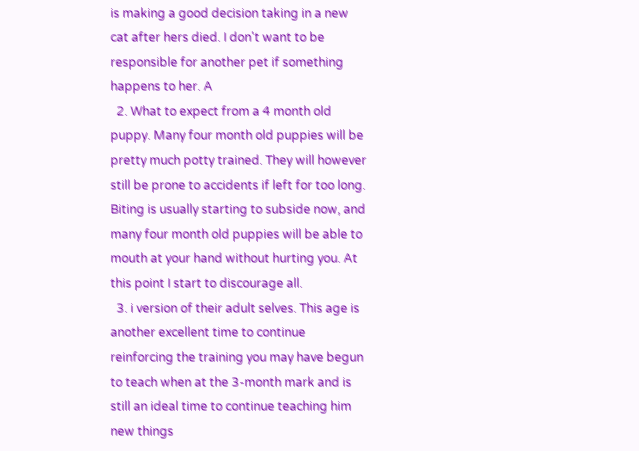is making a good decision taking in a new cat after hers died. I don't want to be responsible for another pet if something happens to her. A
  2. What to expect from a 4 month old puppy. Many four month old puppies will be pretty much potty trained. They will however still be prone to accidents if left for too long. Biting is usually starting to subside now, and many four month old puppies will be able to mouth at your hand without hurting you. At this point I start to discourage all.
  3. i version of their adult selves. This age is another excellent time to continue reinforcing the training you may have begun to teach when at the 3-month mark and is still an ideal time to continue teaching him new things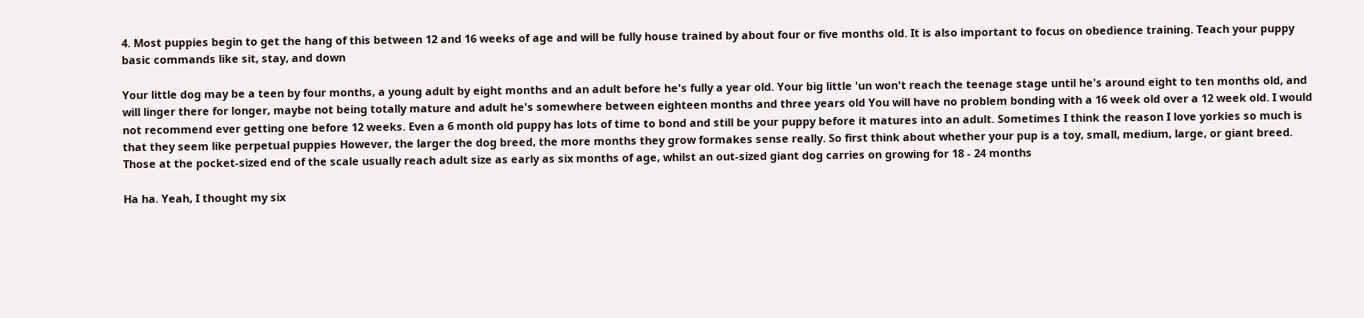4. Most puppies begin to get the hang of this between 12 and 16 weeks of age and will be fully house trained by about four or five months old. It is also important to focus on obedience training. Teach your puppy basic commands like sit, stay, and down

Your little dog may be a teen by four months, a young adult by eight months and an adult before he's fully a year old. Your big little 'un won't reach the teenage stage until he's around eight to ten months old, and will linger there for longer, maybe not being totally mature and adult he's somewhere between eighteen months and three years old You will have no problem bonding with a 16 week old over a 12 week old. I would not recommend ever getting one before 12 weeks. Even a 6 month old puppy has lots of time to bond and still be your puppy before it matures into an adult. Sometimes I think the reason I love yorkies so much is that they seem like perpetual puppies However, the larger the dog breed, the more months they grow formakes sense really. So first think about whether your pup is a toy, small, medium, large, or giant breed. Those at the pocket-sized end of the scale usually reach adult size as early as six months of age, whilst an out-sized giant dog carries on growing for 18 - 24 months

Ha ha. Yeah, I thought my six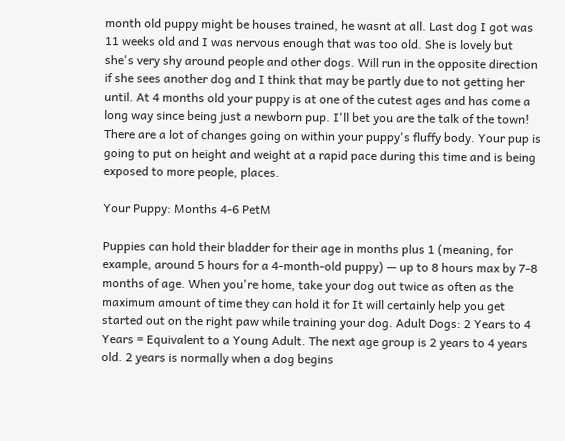month old puppy might be houses trained, he wasnt at all. Last dog I got was 11 weeks old and I was nervous enough that was too old. She is lovely but she's very shy around people and other dogs. Will run in the opposite direction if she sees another dog and I think that may be partly due to not getting her until. At 4 months old your puppy is at one of the cutest ages and has come a long way since being just a newborn pup. I'll bet you are the talk of the town! There are a lot of changes going on within your puppy's fluffy body. Your pup is going to put on height and weight at a rapid pace during this time and is being exposed to more people, places.

Your Puppy: Months 4-6 PetM

Puppies can hold their bladder for their age in months plus 1 (meaning, for example, around 5 hours for a 4-month-old puppy) — up to 8 hours max by 7-8 months of age. When you're home, take your dog out twice as often as the maximum amount of time they can hold it for It will certainly help you get started out on the right paw while training your dog. Adult Dogs: 2 Years to 4 Years = Equivalent to a Young Adult. The next age group is 2 years to 4 years old. 2 years is normally when a dog begins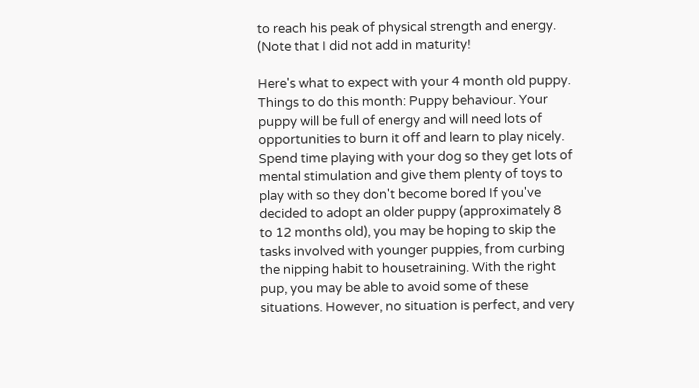to reach his peak of physical strength and energy. (Note that I did not add in maturity!

Here's what to expect with your 4 month old puppy. Things to do this month: Puppy behaviour. Your puppy will be full of energy and will need lots of opportunities to burn it off and learn to play nicely. Spend time playing with your dog so they get lots of mental stimulation and give them plenty of toys to play with so they don't become bored If you've decided to adopt an older puppy (approximately 8 to 12 months old), you may be hoping to skip the tasks involved with younger puppies, from curbing the nipping habit to housetraining. With the right pup, you may be able to avoid some of these situations. However, no situation is perfect, and very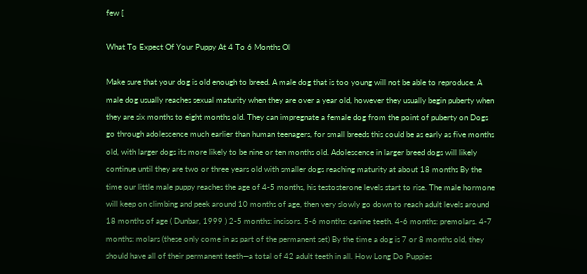few [

What To Expect Of Your Puppy At 4 To 6 Months Ol

Make sure that your dog is old enough to breed. A male dog that is too young will not be able to reproduce. A male dog usually reaches sexual maturity when they are over a year old, however they usually begin puberty when they are six months to eight months old. They can impregnate a female dog from the point of puberty on Dogs go through adolescence much earlier than human teenagers, for small breeds this could be as early as five months old, with larger dogs its more likely to be nine or ten months old. Adolescence in larger breed dogs will likely continue until they are two or three years old with smaller dogs reaching maturity at about 18 months By the time our little male puppy reaches the age of 4-5 months, his testosterone levels start to rise. The male hormone will keep on climbing and peek around 10 months of age, then very slowly go down to reach adult levels around 18 months of age ( Dunbar, 1999 ) 2-5 months: incisors. 5-6 months: canine teeth. 4-6 months: premolars. 4-7 months: molars (these only come in as part of the permanent set) By the time a dog is 7 or 8 months old, they should have all of their permanent teeth—a total of 42 adult teeth in all. How Long Do Puppies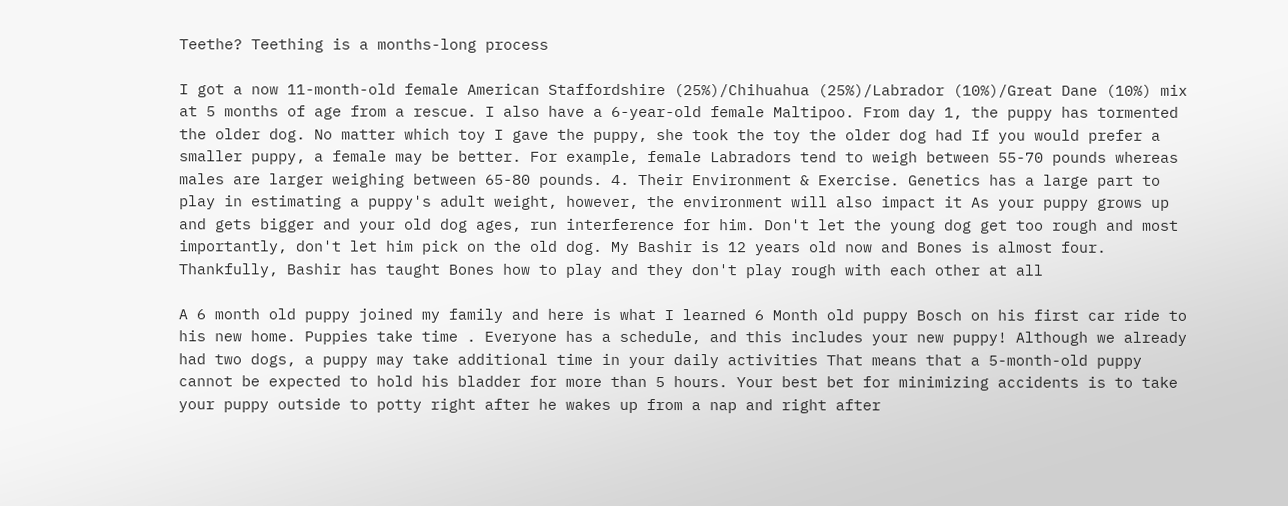Teethe? Teething is a months-long process

I got a now 11-month-old female American Staffordshire (25%)/Chihuahua (25%)/Labrador (10%)/Great Dane (10%) mix at 5 months of age from a rescue. I also have a 6-year-old female Maltipoo. From day 1, the puppy has tormented the older dog. No matter which toy I gave the puppy, she took the toy the older dog had If you would prefer a smaller puppy, a female may be better. For example, female Labradors tend to weigh between 55-70 pounds whereas males are larger weighing between 65-80 pounds. 4. Their Environment & Exercise. Genetics has a large part to play in estimating a puppy's adult weight, however, the environment will also impact it As your puppy grows up and gets bigger and your old dog ages, run interference for him. Don't let the young dog get too rough and most importantly, don't let him pick on the old dog. My Bashir is 12 years old now and Bones is almost four. Thankfully, Bashir has taught Bones how to play and they don't play rough with each other at all

A 6 month old puppy joined my family and here is what I learned 6 Month old puppy Bosch on his first car ride to his new home. Puppies take time . Everyone has a schedule, and this includes your new puppy! Although we already had two dogs, a puppy may take additional time in your daily activities That means that a 5-month-old puppy cannot be expected to hold his bladder for more than 5 hours. Your best bet for minimizing accidents is to take your puppy outside to potty right after he wakes up from a nap and right after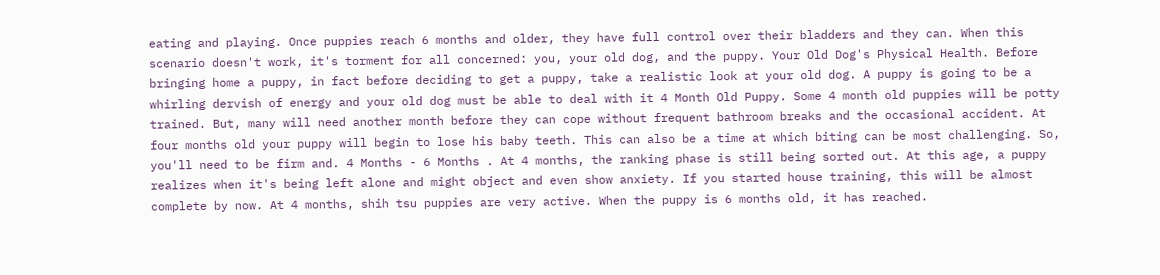eating and playing. Once puppies reach 6 months and older, they have full control over their bladders and they can. When this scenario doesn't work, it's torment for all concerned: you, your old dog, and the puppy. Your Old Dog's Physical Health. Before bringing home a puppy, in fact before deciding to get a puppy, take a realistic look at your old dog. A puppy is going to be a whirling dervish of energy and your old dog must be able to deal with it 4 Month Old Puppy. Some 4 month old puppies will be potty trained. But, many will need another month before they can cope without frequent bathroom breaks and the occasional accident. At four months old your puppy will begin to lose his baby teeth. This can also be a time at which biting can be most challenging. So, you'll need to be firm and. 4 Months - 6 Months . At 4 months, the ranking phase is still being sorted out. At this age, a puppy realizes when it's being left alone and might object and even show anxiety. If you started house training, this will be almost complete by now. At 4 months, shih tsu puppies are very active. When the puppy is 6 months old, it has reached.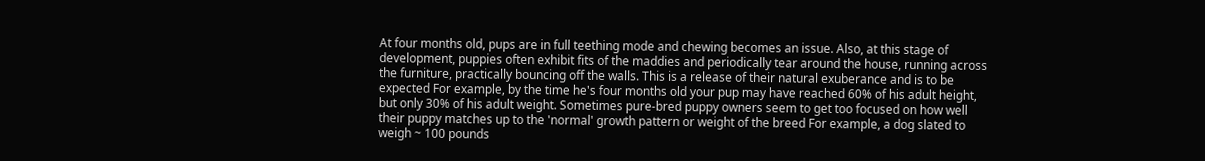At four months old, pups are in full teething mode and chewing becomes an issue. Also, at this stage of development, puppies often exhibit fits of the maddies and periodically tear around the house, running across the furniture, practically bouncing off the walls. This is a release of their natural exuberance and is to be expected For example, by the time he's four months old your pup may have reached 60% of his adult height, but only 30% of his adult weight. Sometimes pure-bred puppy owners seem to get too focused on how well their puppy matches up to the 'normal' growth pattern or weight of the breed For example, a dog slated to weigh ~ 100 pounds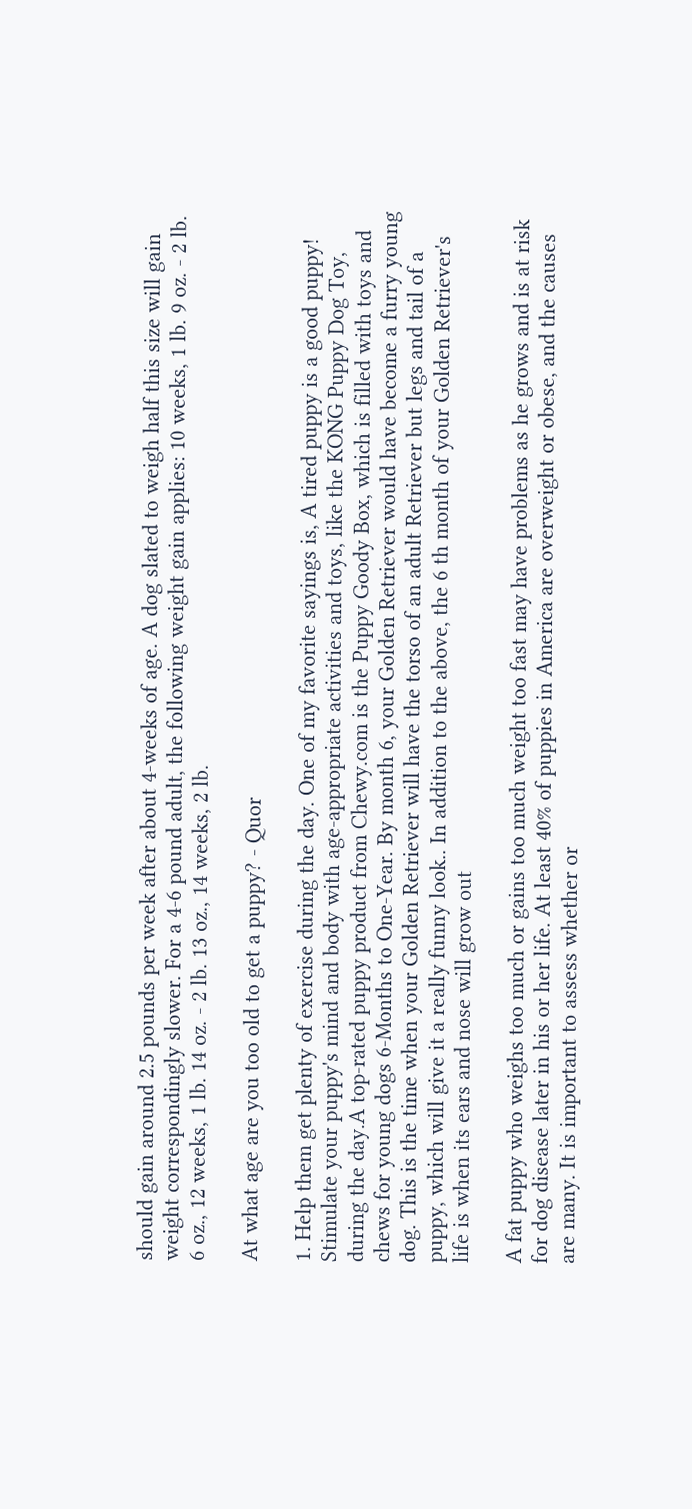should gain around 2.5 pounds per week after about 4-weeks of age. A dog slated to weigh half this size will gain weight correspondingly slower. For a 4-6 pound adult, the following weight gain applies: 10 weeks, 1 lb. 9 oz. - 2 lb. 6 oz., 12 weeks, 1 lb. 14 oz. - 2 lb. 13 oz., 14 weeks, 2 lb.

At what age are you too old to get a puppy? - Quor

1. Help them get plenty of exercise during the day. One of my favorite sayings is, A tired puppy is a good puppy! Stimulate your puppy's mind and body with age-appropriate activities and toys, like the KONG Puppy Dog Toy, during the day.A top-rated puppy product from Chewy.com is the Puppy Goody Box, which is filled with toys and chews for young dogs 6-Months to One-Year. By month 6, your Golden Retriever would have become a furry young dog. This is the time when your Golden Retriever will have the torso of an adult Retriever but legs and tail of a puppy, which will give it a really funny look.. In addition to the above, the 6 th month of your Golden Retriever's life is when its ears and nose will grow out

A fat puppy who weighs too much or gains too much weight too fast may have problems as he grows and is at risk for dog disease later in his or her life. At least 40% of puppies in America are overweight or obese, and the causes are many. It is important to assess whether or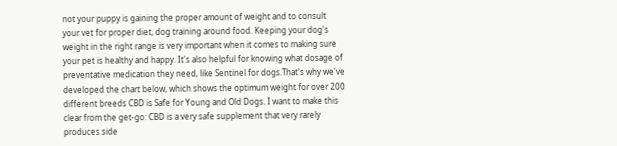not your puppy is gaining the proper amount of weight and to consult your vet for proper diet, dog training around food. Keeping your dog's weight in the right range is very important when it comes to making sure your pet is healthy and happy. It's also helpful for knowing what dosage of preventative medication they need, like Sentinel for dogs.That's why we've developed the chart below, which shows the optimum weight for over 200 different breeds CBD is Safe for Young and Old Dogs. I want to make this clear from the get-go: CBD is a very safe supplement that very rarely produces side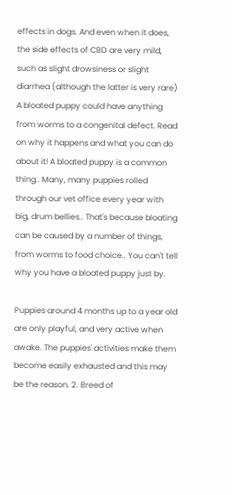effects in dogs. And even when it does, the side effects of CBD are very mild, such as slight drowsiness or slight diarrhea (although the latter is very rare) A bloated puppy could have anything from worms to a congenital defect. Read on why it happens and what you can do about it! A bloated puppy is a common thing.. Many, many puppies rolled through our vet office every year with big, drum bellies.. That's because bloating can be caused by a number of things, from worms to food choice.. You can't tell why you have a bloated puppy just by.

Puppies around 4 months up to a year old are only playful, and very active when awake. The puppies' activities make them become easily exhausted and this may be the reason. 2. Breed of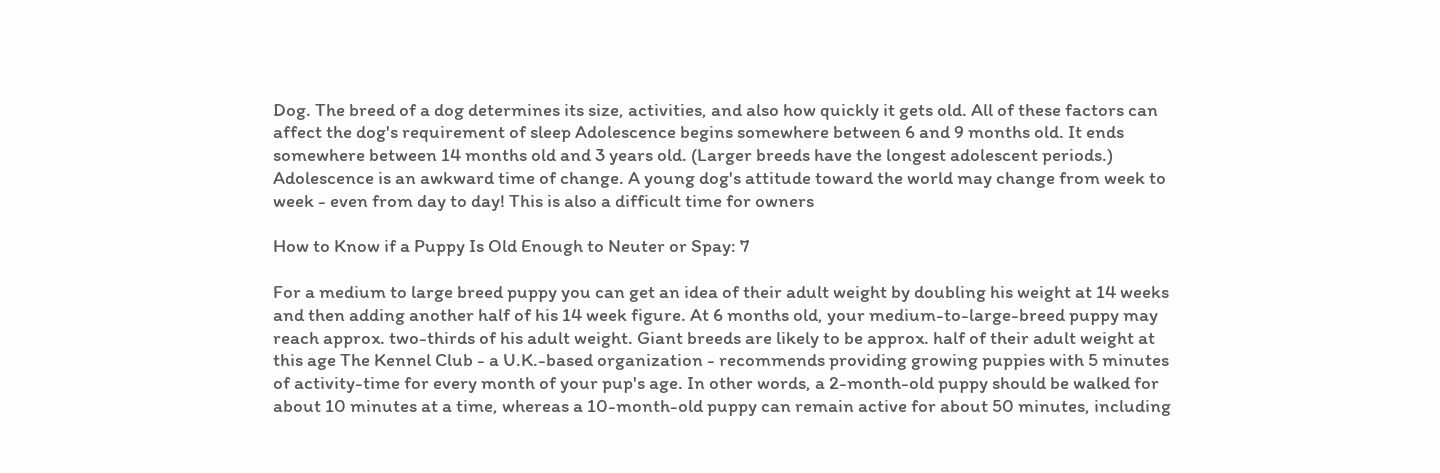Dog. The breed of a dog determines its size, activities, and also how quickly it gets old. All of these factors can affect the dog's requirement of sleep Adolescence begins somewhere between 6 and 9 months old. It ends somewhere between 14 months old and 3 years old. (Larger breeds have the longest adolescent periods.) Adolescence is an awkward time of change. A young dog's attitude toward the world may change from week to week - even from day to day! This is also a difficult time for owners

How to Know if a Puppy Is Old Enough to Neuter or Spay: 7

For a medium to large breed puppy you can get an idea of their adult weight by doubling his weight at 14 weeks and then adding another half of his 14 week figure. At 6 months old, your medium-to-large-breed puppy may reach approx. two-thirds of his adult weight. Giant breeds are likely to be approx. half of their adult weight at this age The Kennel Club - a U.K.-based organization - recommends providing growing puppies with 5 minutes of activity-time for every month of your pup's age. In other words, a 2-month-old puppy should be walked for about 10 minutes at a time, whereas a 10-month-old puppy can remain active for about 50 minutes, including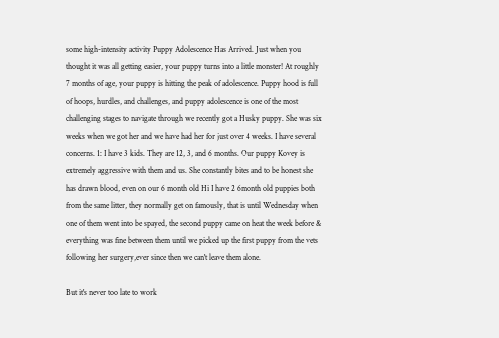some high-intensity activity Puppy Adolescence Has Arrived. Just when you thought it was all getting easier, your puppy turns into a little monster! At roughly 7 months of age, your puppy is hitting the peak of adolescence. Puppy hood is full of hoops, hurdles, and challenges, and puppy adolescence is one of the most challenging stages to navigate through we recently got a Husky puppy. She was six weeks when we got her and we have had her for just over 4 weeks. I have several concerns. 1: I have 3 kids. They are 12, 3, and 6 months. Our puppy Kovey is extremely aggressive with them and us. She constantly bites and to be honest she has drawn blood, even on our 6 month old Hi I have 2 6month old puppies both from the same litter, they normally get on famously, that is until Wednesday when one of them went into be spayed, the second puppy came on heat the week before & everything was fine between them until we picked up the first puppy from the vets following her surgery,ever since then we can't leave them alone.

But it's never too late to work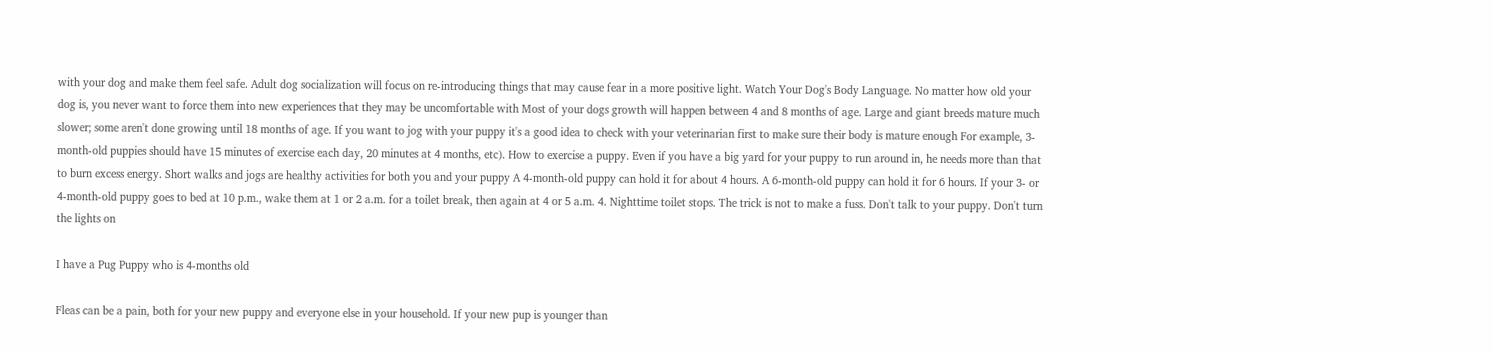with your dog and make them feel safe. Adult dog socialization will focus on re-introducing things that may cause fear in a more positive light. Watch Your Dog's Body Language. No matter how old your dog is, you never want to force them into new experiences that they may be uncomfortable with Most of your dogs growth will happen between 4 and 8 months of age. Large and giant breeds mature much slower; some aren't done growing until 18 months of age. If you want to jog with your puppy it's a good idea to check with your veterinarian first to make sure their body is mature enough For example, 3-month-old puppies should have 15 minutes of exercise each day, 20 minutes at 4 months, etc). How to exercise a puppy. Even if you have a big yard for your puppy to run around in, he needs more than that to burn excess energy. Short walks and jogs are healthy activities for both you and your puppy A 4-month-old puppy can hold it for about 4 hours. A 6-month-old puppy can hold it for 6 hours. If your 3- or 4-month-old puppy goes to bed at 10 p.m., wake them at 1 or 2 a.m. for a toilet break, then again at 4 or 5 a.m. 4. Nighttime toilet stops. The trick is not to make a fuss. Don't talk to your puppy. Don't turn the lights on

I have a Pug Puppy who is 4-months old

Fleas can be a pain, both for your new puppy and everyone else in your household. If your new pup is younger than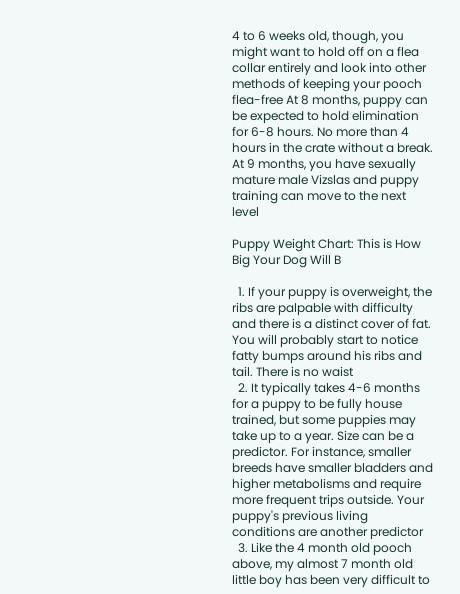4 to 6 weeks old, though, you might want to hold off on a flea collar entirely and look into other methods of keeping your pooch flea-free At 8 months, puppy can be expected to hold elimination for 6-8 hours. No more than 4 hours in the crate without a break. At 9 months, you have sexually mature male Vizslas and puppy training can move to the next level

Puppy Weight Chart: This is How Big Your Dog Will B

  1. If your puppy is overweight, the ribs are palpable with difficulty and there is a distinct cover of fat. You will probably start to notice fatty bumps around his ribs and tail. There is no waist
  2. It typically takes 4-6 months for a puppy to be fully house trained, but some puppies may take up to a year. Size can be a predictor. For instance, smaller breeds have smaller bladders and higher metabolisms and require more frequent trips outside. Your puppy's previous living conditions are another predictor
  3. Like the 4 month old pooch above, my almost 7 month old little boy has been very difficult to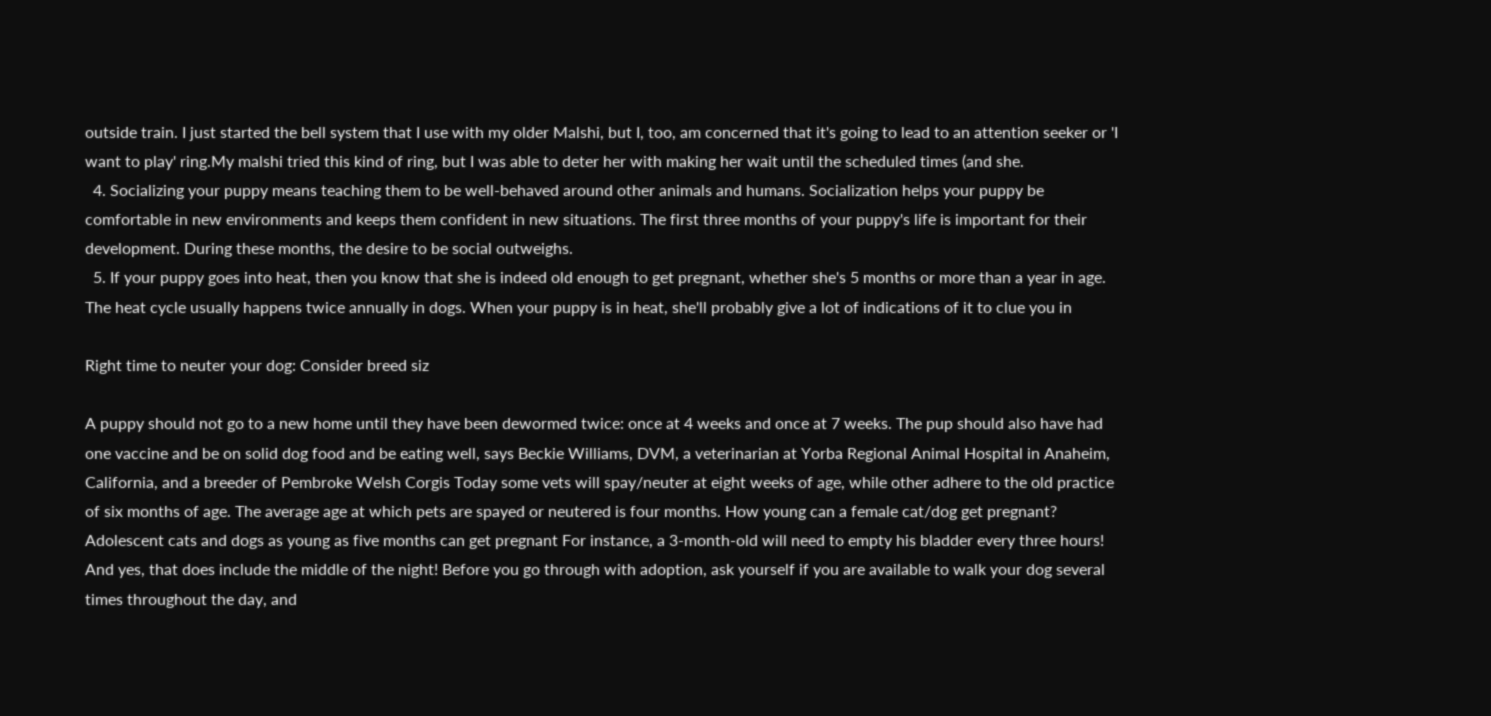outside train. I just started the bell system that I use with my older Malshi, but I, too, am concerned that it's going to lead to an attention seeker or 'I want to play' ring.My malshi tried this kind of ring, but I was able to deter her with making her wait until the scheduled times (and she.
  4. Socializing your puppy means teaching them to be well-behaved around other animals and humans. Socialization helps your puppy be comfortable in new environments and keeps them confident in new situations. The first three months of your puppy's life is important for their development. During these months, the desire to be social outweighs.
  5. If your puppy goes into heat, then you know that she is indeed old enough to get pregnant, whether she's 5 months or more than a year in age. The heat cycle usually happens twice annually in dogs. When your puppy is in heat, she'll probably give a lot of indications of it to clue you in

Right time to neuter your dog: Consider breed siz

A puppy should not go to a new home until they have been dewormed twice: once at 4 weeks and once at 7 weeks. The pup should also have had one vaccine and be on solid dog food and be eating well, says Beckie Williams, DVM, a veterinarian at Yorba Regional Animal Hospital in Anaheim, California, and a breeder of Pembroke Welsh Corgis Today some vets will spay/neuter at eight weeks of age, while other adhere to the old practice of six months of age. The average age at which pets are spayed or neutered is four months. How young can a female cat/dog get pregnant? Adolescent cats and dogs as young as five months can get pregnant For instance, a 3-month-old will need to empty his bladder every three hours! And yes, that does include the middle of the night! Before you go through with adoption, ask yourself if you are available to walk your dog several times throughout the day, and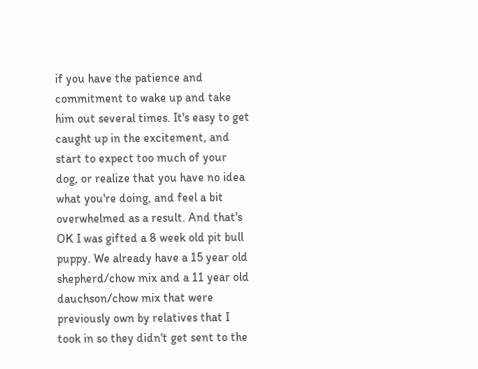if you have the patience and commitment to wake up and take him out several times. It's easy to get caught up in the excitement, and start to expect too much of your dog, or realize that you have no idea what you're doing, and feel a bit overwhelmed as a result. And that's OK I was gifted a 8 week old pit bull puppy. We already have a 15 year old shepherd/chow mix and a 11 year old dauchson/chow mix that were previously own by relatives that I took in so they didn't get sent to the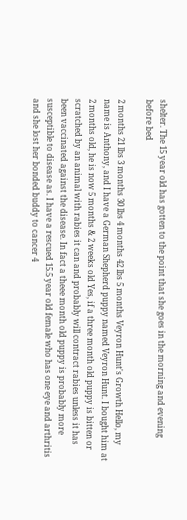shelter. The 15 year old has gotten to the point that she goes in the morning and evening before bed

2 months 21 lbs 3 months 30 lbs 4 months 42 lbs 5 months Veyron Hunt's Growth Hello, my name is Anthony, and I have a German Shepherd puppy named Veyron Hunt. I bought him at 2 months old, he is now 5 months & 2 weeks old Yes, if a three month old puppy is bitten or scratched by an animal with rabies it can and probably will contract rabies unless it has been vaccinated against the disease. In fact a theee month old puppy is probably more susceptible to disease as. I have a rescued 15.5 year old female who has one eye and arthritis and she lost her bonded buddy to cancer 4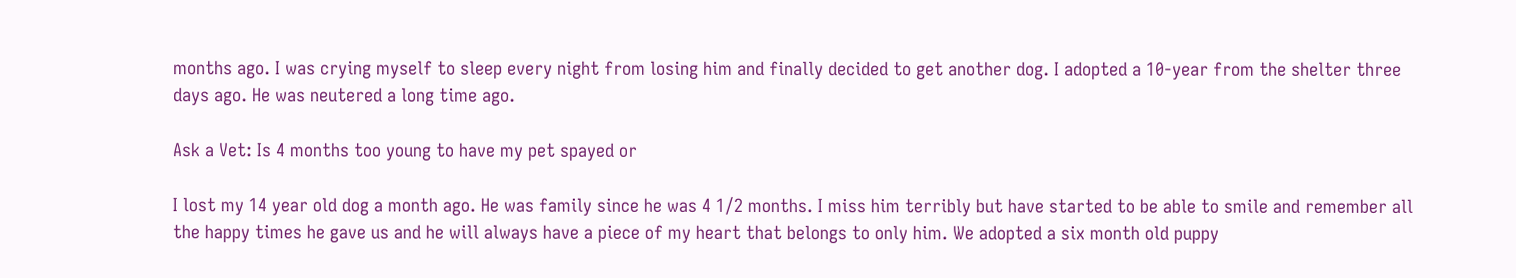months ago. I was crying myself to sleep every night from losing him and finally decided to get another dog. I adopted a 10-year from the shelter three days ago. He was neutered a long time ago.

Ask a Vet: Is 4 months too young to have my pet spayed or

I lost my 14 year old dog a month ago. He was family since he was 4 1/2 months. I miss him terribly but have started to be able to smile and remember all the happy times he gave us and he will always have a piece of my heart that belongs to only him. We adopted a six month old puppy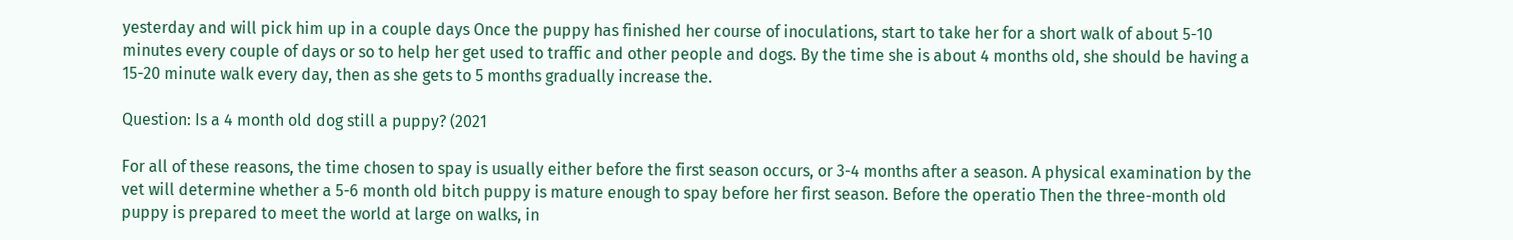yesterday and will pick him up in a couple days Once the puppy has finished her course of inoculations, start to take her for a short walk of about 5-10 minutes every couple of days or so to help her get used to traffic and other people and dogs. By the time she is about 4 months old, she should be having a 15-20 minute walk every day, then as she gets to 5 months gradually increase the.

Question: Is a 4 month old dog still a puppy? (2021

For all of these reasons, the time chosen to spay is usually either before the first season occurs, or 3-4 months after a season. A physical examination by the vet will determine whether a 5-6 month old bitch puppy is mature enough to spay before her first season. Before the operatio Then the three-month old puppy is prepared to meet the world at large on walks, in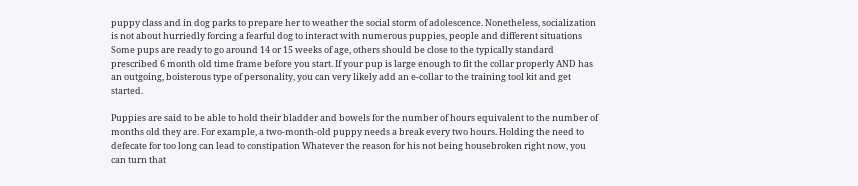puppy class and in dog parks to prepare her to weather the social storm of adolescence. Nonetheless, socialization is not about hurriedly forcing a fearful dog to interact with numerous puppies, people and different situations Some pups are ready to go around 14 or 15 weeks of age, others should be close to the typically standard prescribed 6 month old time frame before you start. If your pup is large enough to fit the collar properly AND has an outgoing, boisterous type of personality, you can very likely add an e-collar to the training tool kit and get started.

Puppies are said to be able to hold their bladder and bowels for the number of hours equivalent to the number of months old they are. For example, a two-month-old puppy needs a break every two hours. Holding the need to defecate for too long can lead to constipation Whatever the reason for his not being housebroken right now, you can turn that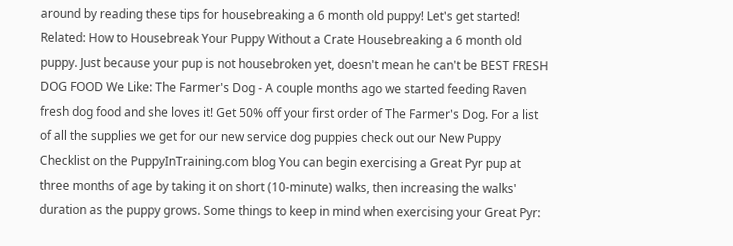around by reading these tips for housebreaking a 6 month old puppy! Let's get started! Related: How to Housebreak Your Puppy Without a Crate Housebreaking a 6 month old puppy. Just because your pup is not housebroken yet, doesn't mean he can't be BEST FRESH DOG FOOD We Like: The Farmer's Dog - A couple months ago we started feeding Raven fresh dog food and she loves it! Get 50% off your first order of The Farmer's Dog. For a list of all the supplies we get for our new service dog puppies check out our New Puppy Checklist on the PuppyInTraining.com blog You can begin exercising a Great Pyr pup at three months of age by taking it on short (10-minute) walks, then increasing the walks' duration as the puppy grows. Some things to keep in mind when exercising your Great Pyr: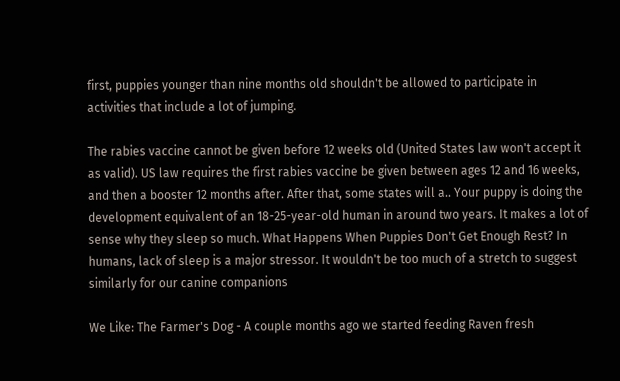first, puppies younger than nine months old shouldn't be allowed to participate in activities that include a lot of jumping.

The rabies vaccine cannot be given before 12 weeks old (United States law won't accept it as valid). US law requires the first rabies vaccine be given between ages 12 and 16 weeks, and then a booster 12 months after. After that, some states will a.. Your puppy is doing the development equivalent of an 18-25-year-old human in around two years. It makes a lot of sense why they sleep so much. What Happens When Puppies Don't Get Enough Rest? In humans, lack of sleep is a major stressor. It wouldn't be too much of a stretch to suggest similarly for our canine companions

We Like: The Farmer's Dog - A couple months ago we started feeding Raven fresh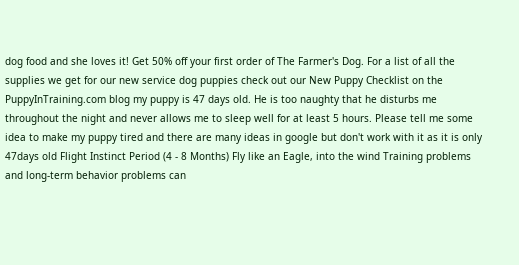dog food and she loves it! Get 50% off your first order of The Farmer's Dog. For a list of all the supplies we get for our new service dog puppies check out our New Puppy Checklist on the PuppyInTraining.com blog my puppy is 47 days old. He is too naughty that he disturbs me throughout the night and never allows me to sleep well for at least 5 hours. Please tell me some idea to make my puppy tired and there are many ideas in google but don't work with it as it is only 47days old Flight Instinct Period (4 - 8 Months) Fly like an Eagle, into the wind Training problems and long-term behavior problems can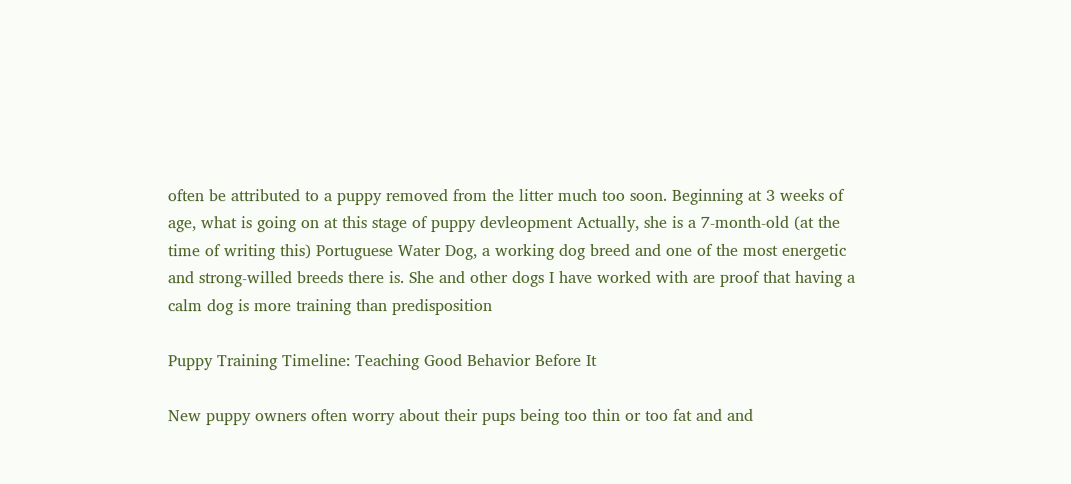often be attributed to a puppy removed from the litter much too soon. Beginning at 3 weeks of age, what is going on at this stage of puppy devleopment Actually, she is a 7-month-old (at the time of writing this) Portuguese Water Dog, a working dog breed and one of the most energetic and strong-willed breeds there is. She and other dogs I have worked with are proof that having a calm dog is more training than predisposition

Puppy Training Timeline: Teaching Good Behavior Before It

New puppy owners often worry about their pups being too thin or too fat and and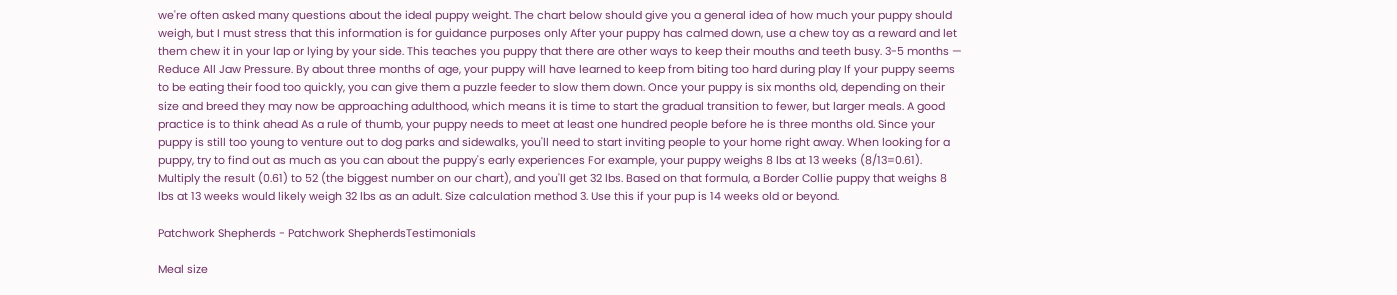we're often asked many questions about the ideal puppy weight. The chart below should give you a general idea of how much your puppy should weigh, but I must stress that this information is for guidance purposes only After your puppy has calmed down, use a chew toy as a reward and let them chew it in your lap or lying by your side. This teaches you puppy that there are other ways to keep their mouths and teeth busy. 3-5 months — Reduce All Jaw Pressure. By about three months of age, your puppy will have learned to keep from biting too hard during play If your puppy seems to be eating their food too quickly, you can give them a puzzle feeder to slow them down. Once your puppy is six months old, depending on their size and breed they may now be approaching adulthood, which means it is time to start the gradual transition to fewer, but larger meals. A good practice is to think ahead As a rule of thumb, your puppy needs to meet at least one hundred people before he is three months old. Since your puppy is still too young to venture out to dog parks and sidewalks, you'll need to start inviting people to your home right away. When looking for a puppy, try to find out as much as you can about the puppy's early experiences For example, your puppy weighs 8 lbs at 13 weeks (8/13=0.61). Multiply the result (0.61) to 52 (the biggest number on our chart), and you'll get 32 lbs. Based on that formula, a Border Collie puppy that weighs 8 lbs at 13 weeks would likely weigh 32 lbs as an adult. Size calculation method 3. Use this if your pup is 14 weeks old or beyond.

Patchwork Shepherds - Patchwork ShepherdsTestimonials

Meal size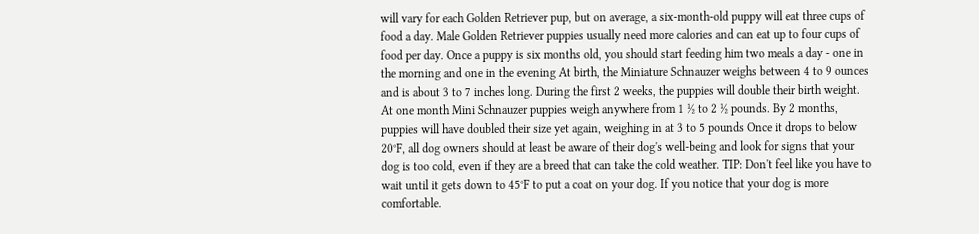will vary for each Golden Retriever pup, but on average, a six-month-old puppy will eat three cups of food a day. Male Golden Retriever puppies usually need more calories and can eat up to four cups of food per day. Once a puppy is six months old, you should start feeding him two meals a day - one in the morning and one in the evening At birth, the Miniature Schnauzer weighs between 4 to 9 ounces and is about 3 to 7 inches long. During the first 2 weeks, the puppies will double their birth weight. At one month Mini Schnauzer puppies weigh anywhere from 1 ½ to 2 ½ pounds. By 2 months, puppies will have doubled their size yet again, weighing in at 3 to 5 pounds Once it drops to below 20°F, all dog owners should at least be aware of their dog's well-being and look for signs that your dog is too cold, even if they are a breed that can take the cold weather. TIP: Don't feel like you have to wait until it gets down to 45°F to put a coat on your dog. If you notice that your dog is more comfortable.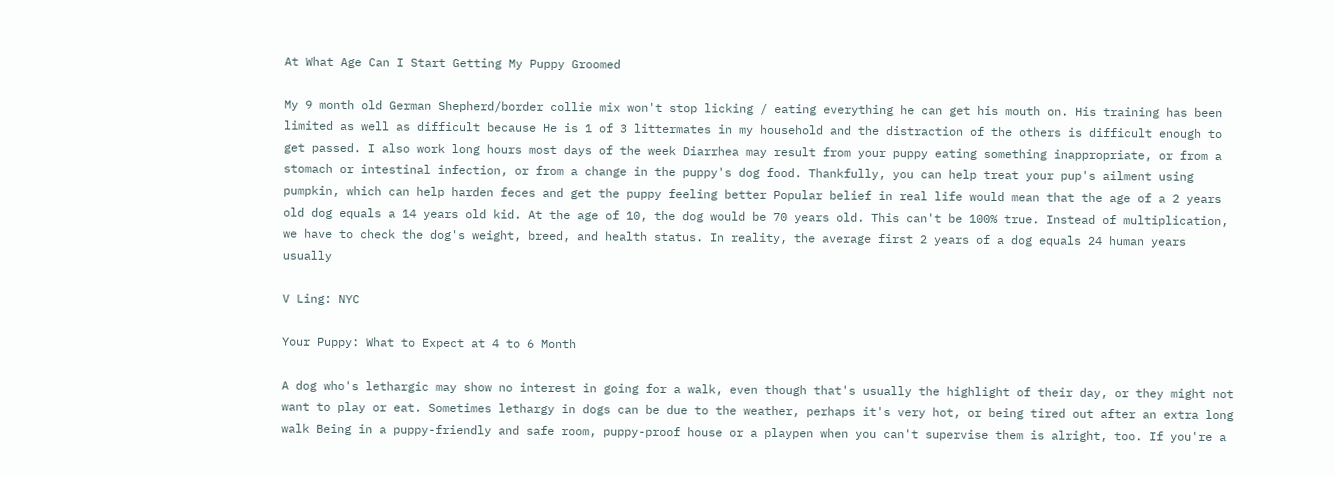At What Age Can I Start Getting My Puppy Groomed

My 9 month old German Shepherd/border collie mix won't stop licking / eating everything he can get his mouth on. His training has been limited as well as difficult because He is 1 of 3 littermates in my household and the distraction of the others is difficult enough to get passed. I also work long hours most days of the week Diarrhea may result from your puppy eating something inappropriate, or from a stomach or intestinal infection, or from a change in the puppy's dog food. Thankfully, you can help treat your pup's ailment using pumpkin, which can help harden feces and get the puppy feeling better Popular belief in real life would mean that the age of a 2 years old dog equals a 14 years old kid. At the age of 10, the dog would be 70 years old. This can't be 100% true. Instead of multiplication, we have to check the dog's weight, breed, and health status. In reality, the average first 2 years of a dog equals 24 human years usually

V Ling: NYC

Your Puppy: What to Expect at 4 to 6 Month

A dog who's lethargic may show no interest in going for a walk, even though that's usually the highlight of their day, or they might not want to play or eat. Sometimes lethargy in dogs can be due to the weather, perhaps it's very hot, or being tired out after an extra long walk Being in a puppy-friendly and safe room, puppy-proof house or a playpen when you can't supervise them is alright, too. If you're a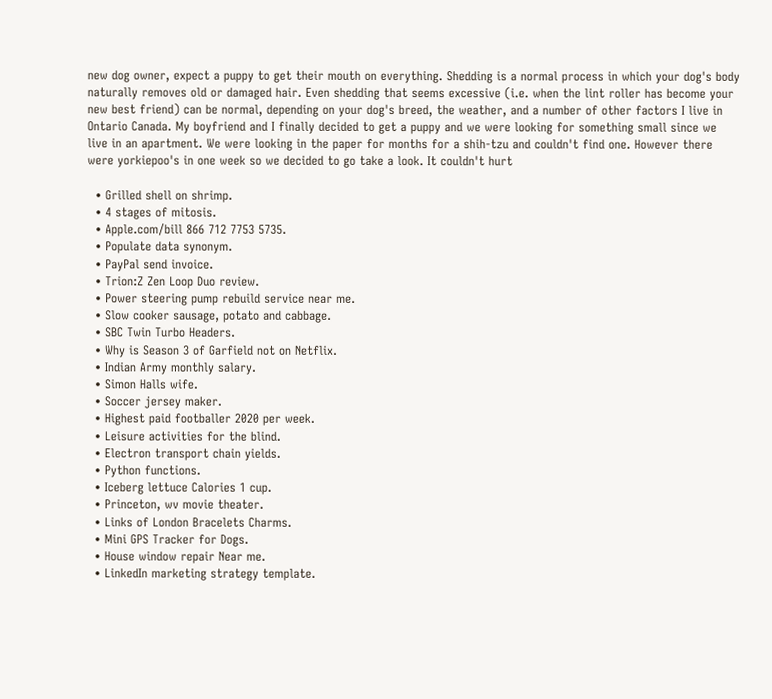new dog owner, expect a puppy to get their mouth on everything. Shedding is a normal process in which your dog's body naturally removes old or damaged hair. Even shedding that seems excessive (i.e. when the lint roller has become your new best friend) can be normal, depending on your dog's breed, the weather, and a number of other factors I live in Ontario Canada. My boyfriend and I finally decided to get a puppy and we were looking for something small since we live in an apartment. We were looking in the paper for months for a shih-tzu and couldn't find one. However there were yorkiepoo's in one week so we decided to go take a look. It couldn't hurt

  • Grilled shell on shrimp.
  • 4 stages of mitosis.
  • Apple.com/bill 866 712 7753 5735.
  • Populate data synonym.
  • PayPal send invoice.
  • Trion:Z Zen Loop Duo review.
  • Power steering pump rebuild service near me.
  • Slow cooker sausage, potato and cabbage.
  • SBC Twin Turbo Headers.
  • Why is Season 3 of Garfield not on Netflix.
  • Indian Army monthly salary.
  • Simon Halls wife.
  • Soccer jersey maker.
  • Highest paid footballer 2020 per week.
  • Leisure activities for the blind.
  • Electron transport chain yields.
  • Python functions.
  • Iceberg lettuce Calories 1 cup.
  • Princeton, wv movie theater.
  • Links of London Bracelets Charms.
  • Mini GPS Tracker for Dogs.
  • House window repair Near me.
  • LinkedIn marketing strategy template.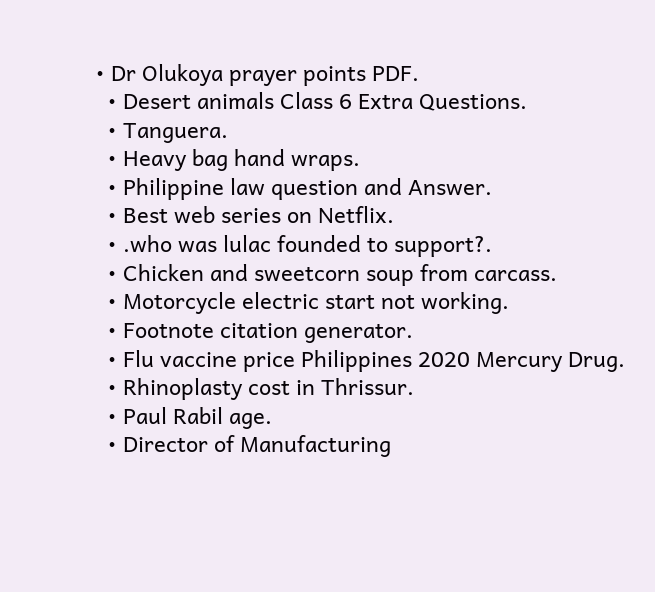• Dr Olukoya prayer points PDF.
  • Desert animals Class 6 Extra Questions.
  • Tanguera.
  • Heavy bag hand wraps.
  • Philippine law question and Answer.
  • Best web series on Netflix.
  • .who was lulac founded to support?.
  • Chicken and sweetcorn soup from carcass.
  • Motorcycle electric start not working.
  • Footnote citation generator.
  • Flu vaccine price Philippines 2020 Mercury Drug.
  • Rhinoplasty cost in Thrissur.
  • Paul Rabil age.
  • Director of Manufacturing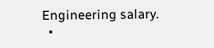Engineering salary.
  •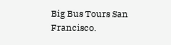Big Bus Tours San Francisco.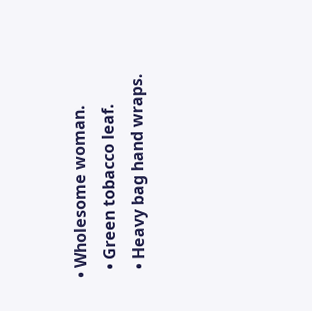• Wholesome woman.
  • Green tobacco leaf.
  • Heavy bag hand wraps.